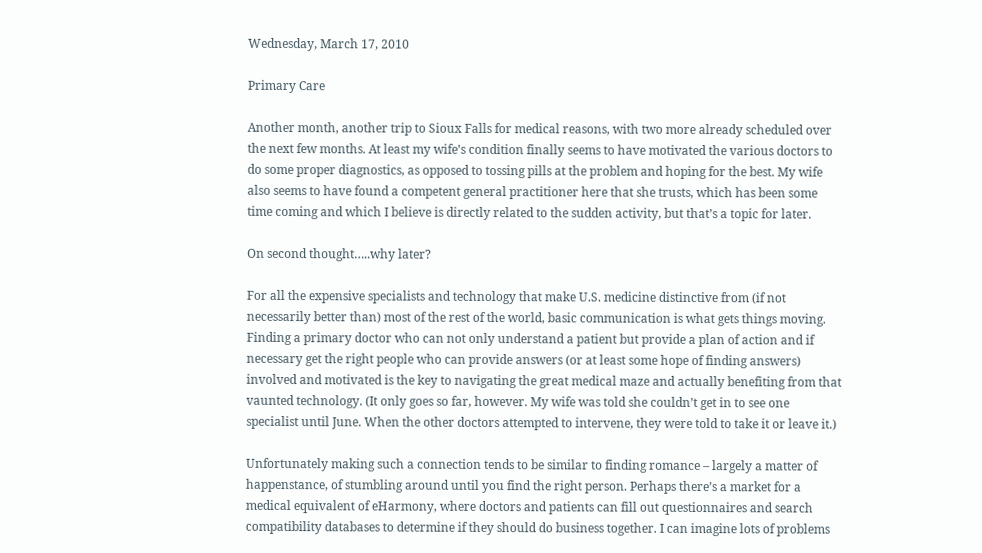Wednesday, March 17, 2010

Primary Care

Another month, another trip to Sioux Falls for medical reasons, with two more already scheduled over the next few months. At least my wife’s condition finally seems to have motivated the various doctors to do some proper diagnostics, as opposed to tossing pills at the problem and hoping for the best. My wife also seems to have found a competent general practitioner here that she trusts, which has been some time coming and which I believe is directly related to the sudden activity, but that’s a topic for later.

On second thought…..why later?

For all the expensive specialists and technology that make U.S. medicine distinctive from (if not necessarily better than) most of the rest of the world, basic communication is what gets things moving. Finding a primary doctor who can not only understand a patient but provide a plan of action and if necessary get the right people who can provide answers (or at least some hope of finding answers) involved and motivated is the key to navigating the great medical maze and actually benefiting from that vaunted technology. (It only goes so far, however. My wife was told she couldn’t get in to see one specialist until June. When the other doctors attempted to intervene, they were told to take it or leave it.)

Unfortunately making such a connection tends to be similar to finding romance – largely a matter of happenstance, of stumbling around until you find the right person. Perhaps there’s a market for a medical equivalent of eHarmony, where doctors and patients can fill out questionnaires and search compatibility databases to determine if they should do business together. I can imagine lots of problems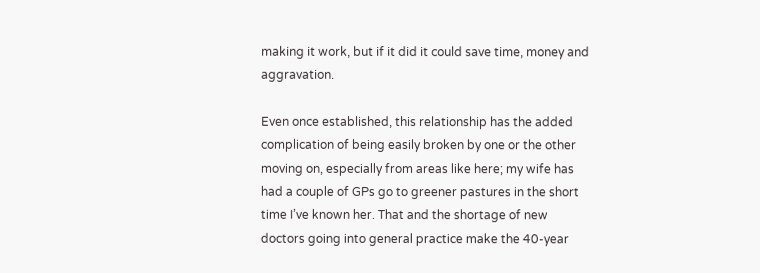making it work, but if it did it could save time, money and aggravation.

Even once established, this relationship has the added complication of being easily broken by one or the other moving on, especially from areas like here; my wife has had a couple of GPs go to greener pastures in the short time I’ve known her. That and the shortage of new doctors going into general practice make the 40-year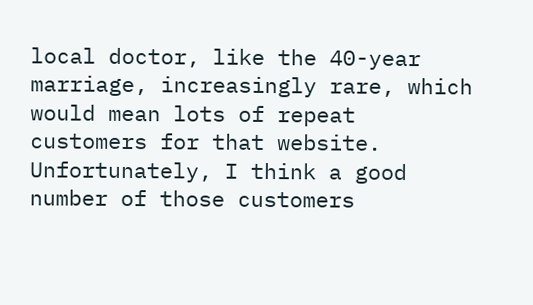local doctor, like the 40-year marriage, increasingly rare, which would mean lots of repeat customers for that website. Unfortunately, I think a good number of those customers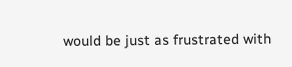would be just as frustrated with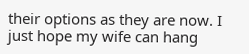their options as they are now. I just hope my wife can hang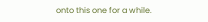onto this one for a while.